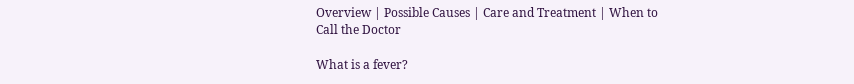Overview | Possible Causes | Care and Treatment | When to Call the Doctor

What is a fever?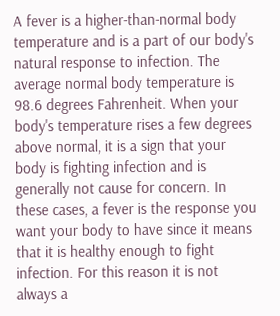A fever is a higher-than-normal body temperature and is a part of our body's natural response to infection. The average normal body temperature is 98.6 degrees Fahrenheit. When your body's temperature rises a few degrees above normal, it is a sign that your body is fighting infection and is generally not cause for concern. In these cases, a fever is the response you want your body to have since it means that it is healthy enough to fight infection. For this reason it is not always a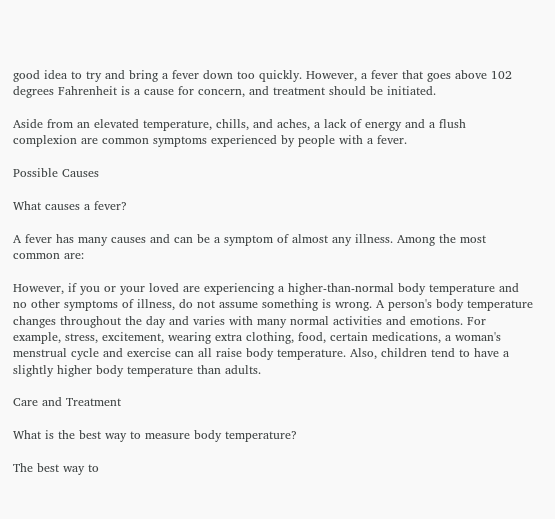good idea to try and bring a fever down too quickly. However, a fever that goes above 102 degrees Fahrenheit is a cause for concern, and treatment should be initiated.

Aside from an elevated temperature, chills, and aches, a lack of energy and a flush complexion are common symptoms experienced by people with a fever.

Possible Causes

What causes a fever?

A fever has many causes and can be a symptom of almost any illness. Among the most common are:

However, if you or your loved are experiencing a higher-than-normal body temperature and no other symptoms of illness, do not assume something is wrong. A person's body temperature changes throughout the day and varies with many normal activities and emotions. For example, stress, excitement, wearing extra clothing, food, certain medications, a woman's menstrual cycle and exercise can all raise body temperature. Also, children tend to have a slightly higher body temperature than adults.

Care and Treatment

What is the best way to measure body temperature?

The best way to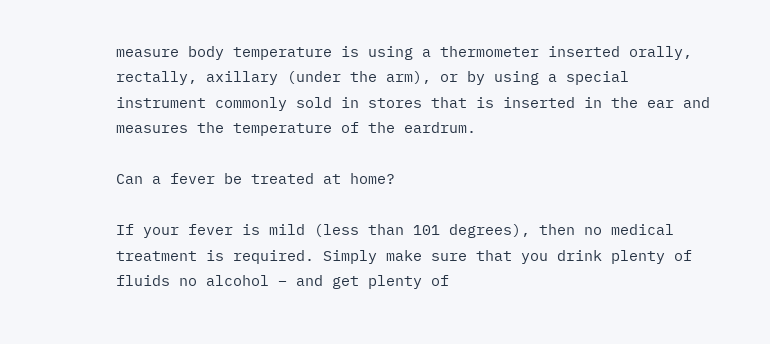measure body temperature is using a thermometer inserted orally, rectally, axillary (under the arm), or by using a special instrument commonly sold in stores that is inserted in the ear and measures the temperature of the eardrum.

Can a fever be treated at home?

If your fever is mild (less than 101 degrees), then no medical treatment is required. Simply make sure that you drink plenty of fluids no alcohol – and get plenty of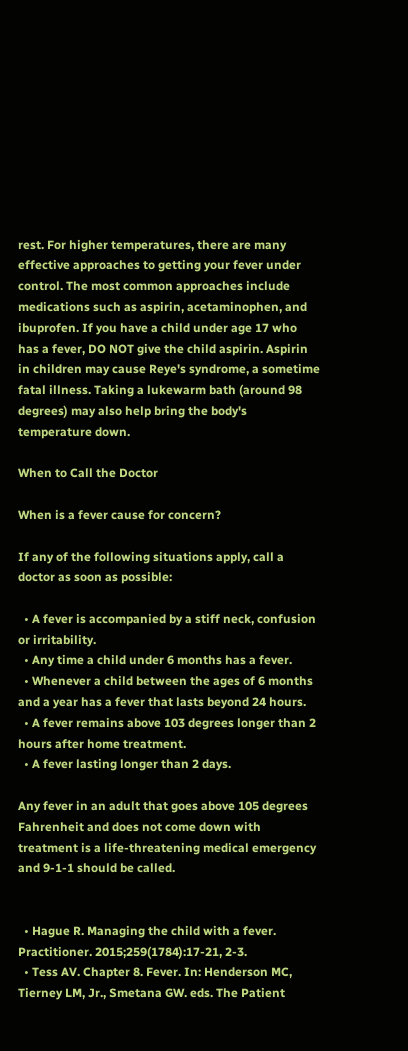rest. For higher temperatures, there are many effective approaches to getting your fever under control. The most common approaches include medications such as aspirin, acetaminophen, and ibuprofen. If you have a child under age 17 who has a fever, DO NOT give the child aspirin. Aspirin in children may cause Reye's syndrome, a sometime fatal illness. Taking a lukewarm bath (around 98 degrees) may also help bring the body's temperature down.

When to Call the Doctor

When is a fever cause for concern?

If any of the following situations apply, call a doctor as soon as possible:

  • A fever is accompanied by a stiff neck, confusion or irritability.
  • Any time a child under 6 months has a fever.
  • Whenever a child between the ages of 6 months and a year has a fever that lasts beyond 24 hours.
  • A fever remains above 103 degrees longer than 2 hours after home treatment.
  • A fever lasting longer than 2 days.

Any fever in an adult that goes above 105 degrees Fahrenheit and does not come down with treatment is a life-threatening medical emergency and 9-1-1 should be called.


  • Hague R. Managing the child with a fever. Practitioner. 2015;259(1784):17-21, 2-3.
  • Tess AV. Chapter 8. Fever. In: Henderson MC, Tierney LM, Jr., Smetana GW. eds. The Patient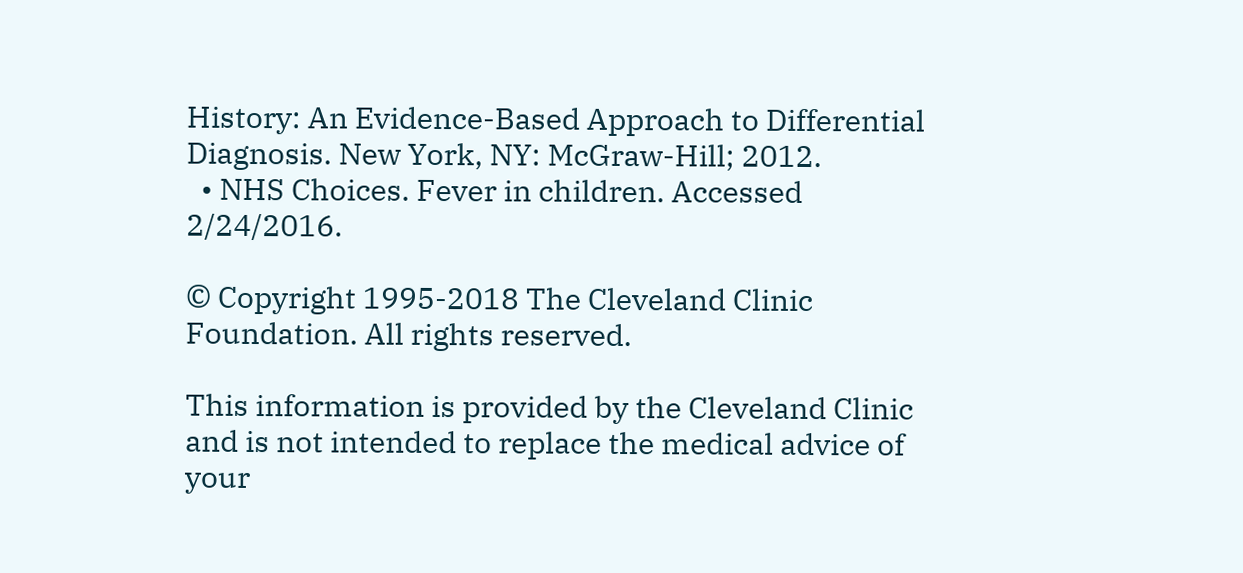History: An Evidence-Based Approach to Differential Diagnosis. New York, NY: McGraw-Hill; 2012.
  • NHS Choices. Fever in children. Accessed 2/24/2016.

© Copyright 1995-2018 The Cleveland Clinic Foundation. All rights reserved.

This information is provided by the Cleveland Clinic and is not intended to replace the medical advice of your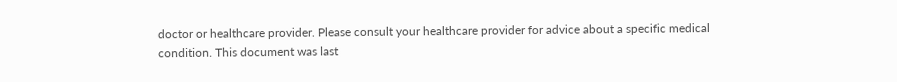doctor or healthcare provider. Please consult your healthcare provider for advice about a specific medical condition. This document was last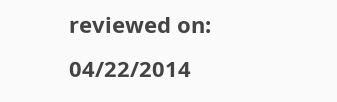reviewed on: 04/22/2014